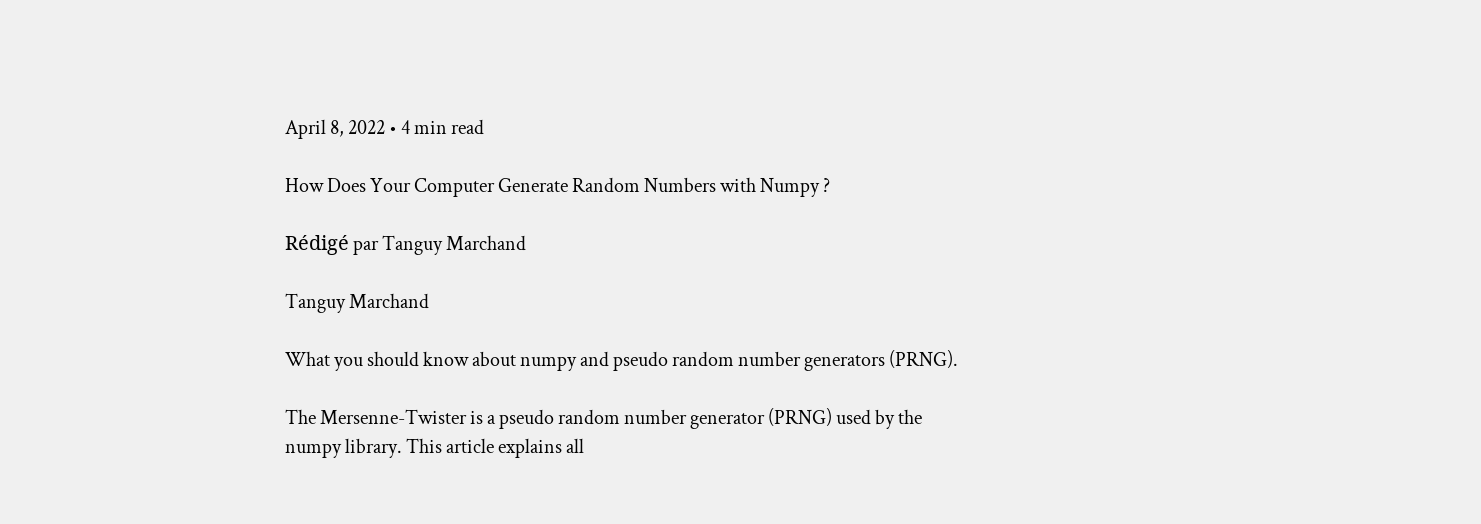April 8, 2022 • 4 min read

How Does Your Computer Generate Random Numbers with Numpy ?

Rédigé par Tanguy Marchand

Tanguy Marchand

What you should know about numpy and pseudo random number generators (PRNG).

The Mersenne-Twister is a pseudo random number generator (PRNG) used by the numpy library. This article explains all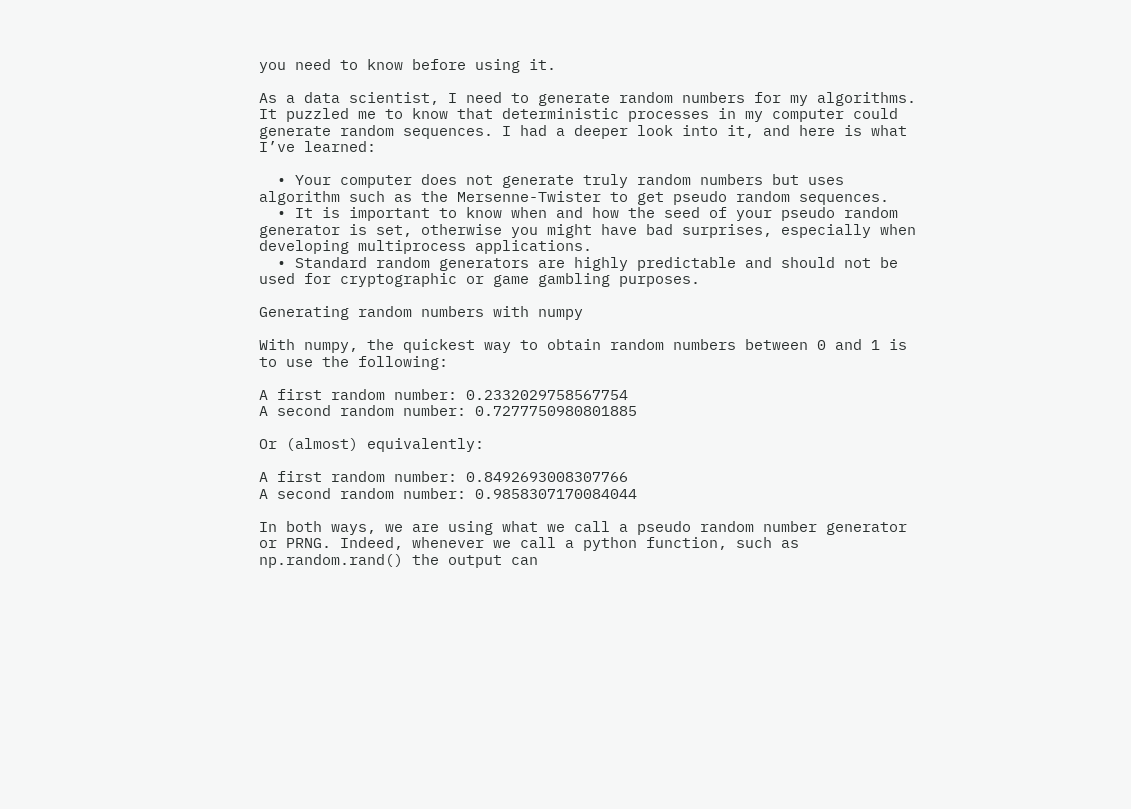you need to know before using it.

As a data scientist, I need to generate random numbers for my algorithms. It puzzled me to know that deterministic processes in my computer could generate random sequences. I had a deeper look into it, and here is what I’ve learned:

  • Your computer does not generate truly random numbers but uses algorithm such as the Mersenne-Twister to get pseudo random sequences.
  • It is important to know when and how the seed of your pseudo random generator is set, otherwise you might have bad surprises, especially when developing multiprocess applications.
  • Standard random generators are highly predictable and should not be used for cryptographic or game gambling purposes.

Generating random numbers with numpy

With numpy, the quickest way to obtain random numbers between 0 and 1 is to use the following:

A first random number: 0.2332029758567754
A second random number: 0.7277750980801885

Or (almost) equivalently:

A first random number: 0.8492693008307766
A second random number: 0.9858307170084044

In both ways, we are using what we call a pseudo random number generator or PRNG. Indeed, whenever we call a python function, such as np.random.rand() the output can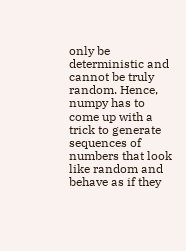only be deterministic and cannot be truly random. Hence, numpy has to come up with a trick to generate sequences of numbers that look like random and behave as if they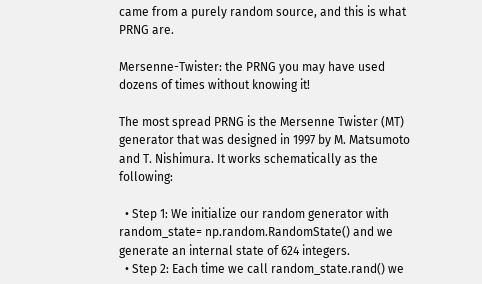came from a purely random source, and this is what PRNG are.

Mersenne-Twister: the PRNG you may have used dozens of times without knowing it!

The most spread PRNG is the Mersenne Twister (MT) generator that was designed in 1997 by M. Matsumoto and T. Nishimura. It works schematically as the following:

  • Step 1: We initialize our random generator with random_state= np.random.RandomState() and we generate an internal state of 624 integers.
  • Step 2: Each time we call random_state.rand() we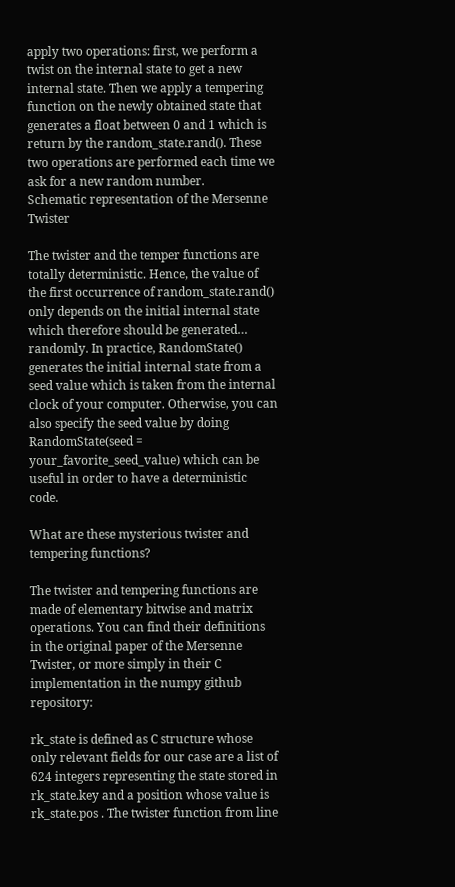apply two operations: first, we perform a twist on the internal state to get a new internal state. Then we apply a tempering function on the newly obtained state that generates a float between 0 and 1 which is return by the random_state.rand(). These two operations are performed each time we ask for a new random number.
Schematic representation of the Mersenne Twister

The twister and the temper functions are totally deterministic. Hence, the value of the first occurrence of random_state.rand() only depends on the initial internal state which therefore should be generated… randomly. In practice, RandomState() generates the initial internal state from a seed value which is taken from the internal clock of your computer. Otherwise, you can also specify the seed value by doing RandomState(seed = your_favorite_seed_value) which can be useful in order to have a deterministic code.

What are these mysterious twister and tempering functions?

The twister and tempering functions are made of elementary bitwise and matrix operations. You can find their definitions in the original paper of the Mersenne Twister, or more simply in their C implementation in the numpy github repository:

rk_state is defined as C structure whose only relevant fields for our case are a list of 624 integers representing the state stored in rk_state.key and a position whose value is rk_state.pos . The twister function from line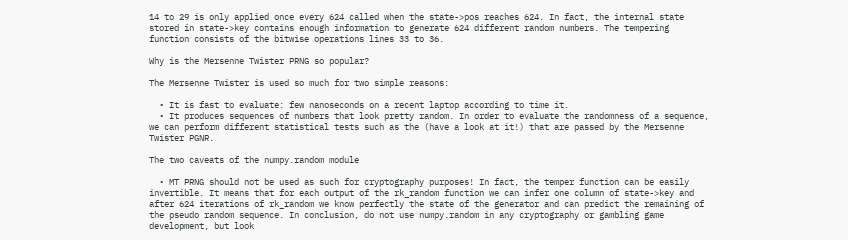14 to 29 is only applied once every 624 called when the state->pos reaches 624. In fact, the internal state stored in state->key contains enough information to generate 624 different random numbers. The tempering function consists of the bitwise operations lines 33 to 36.

Why is the Mersenne Twister PRNG so popular?

The Mersenne Twister is used so much for two simple reasons:

  • It is fast to evaluate: few nanoseconds on a recent laptop according to time it.
  • It produces sequences of numbers that look pretty random. In order to evaluate the randomness of a sequence, we can perform different statistical tests such as the (have a look at it!) that are passed by the Mersenne Twister PGNR.

The two caveats of the numpy.random module

  • MT PRNG should not be used as such for cryptography purposes! In fact, the temper function can be easily invertible. It means that for each output of the rk_random function we can infer one column of state->key and after 624 iterations of rk_random we know perfectly the state of the generator and can predict the remaining of the pseudo random sequence. In conclusion, do not use numpy.random in any cryptography or gambling game development, but look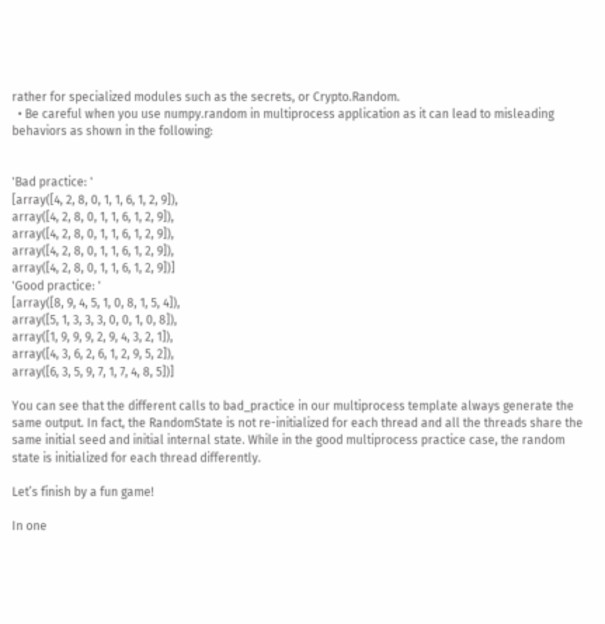rather for specialized modules such as the secrets, or Crypto.Random.
  • Be careful when you use numpy.random in multiprocess application as it can lead to misleading behaviors as shown in the following:


'Bad practice: '
[array([4, 2, 8, 0, 1, 1, 6, 1, 2, 9]),
array([4, 2, 8, 0, 1, 1, 6, 1, 2, 9]),
array([4, 2, 8, 0, 1, 1, 6, 1, 2, 9]),
array([4, 2, 8, 0, 1, 1, 6, 1, 2, 9]),
array([4, 2, 8, 0, 1, 1, 6, 1, 2, 9])]
'Good practice: '
[array([8, 9, 4, 5, 1, 0, 8, 1, 5, 4]),
array([5, 1, 3, 3, 3, 0, 0, 1, 0, 8]),
array([1, 9, 9, 9, 2, 9, 4, 3, 2, 1]),
array([4, 3, 6, 2, 6, 1, 2, 9, 5, 2]),
array([6, 3, 5, 9, 7, 1, 7, 4, 8, 5])]

You can see that the different calls to bad_practice in our multiprocess template always generate the same output. In fact, the RandomState is not re-initialized for each thread and all the threads share the same initial seed and initial internal state. While in the good multiprocess practice case, the random state is initialized for each thread differently.

Let’s finish by a fun game!

In one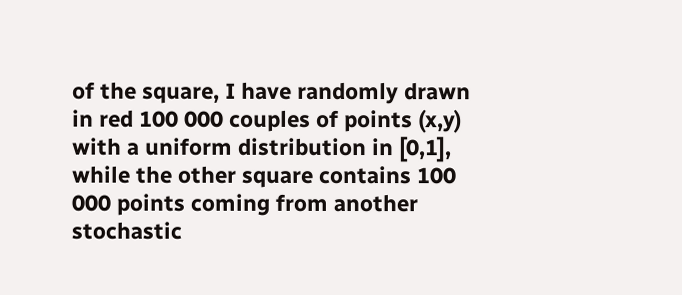of the square, I have randomly drawn in red 100 000 couples of points (x,y) with a uniform distribution in [0,1], while the other square contains 100 000 points coming from another stochastic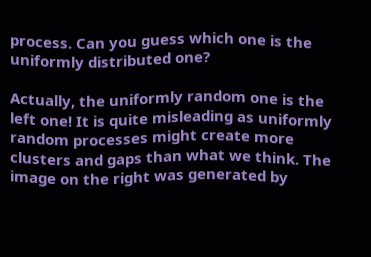process. Can you guess which one is the uniformly distributed one?

Actually, the uniformly random one is the left one! It is quite misleading as uniformly random processes might create more clusters and gaps than what we think. The image on the right was generated by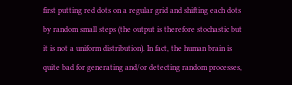first putting red dots on a regular grid and shifting each dots by random small steps (the output is therefore stochastic but it is not a uniform distribution). In fact, the human brain is quite bad for generating and/or detecting random processes,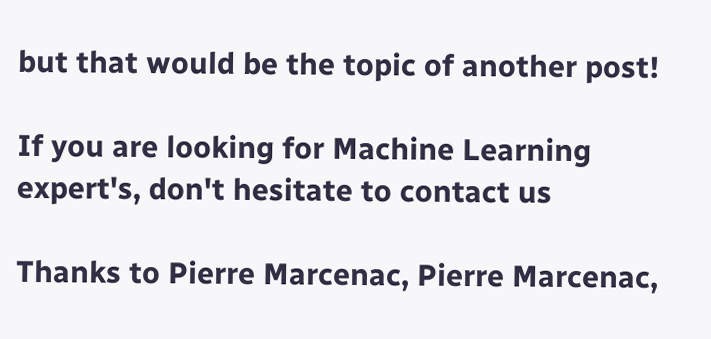but that would be the topic of another post!

If you are looking for Machine Learning expert's, don't hesitate to contact us

Thanks to Pierre Marcenac, Pierre Marcenac,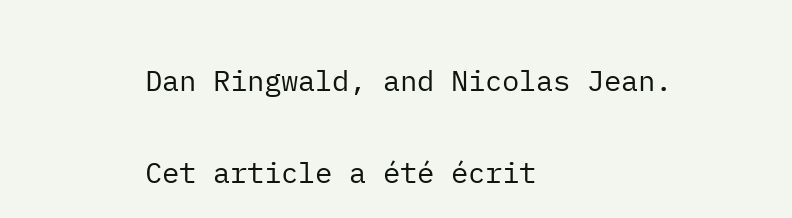Dan Ringwald, and Nicolas Jean.

Cet article a été écrit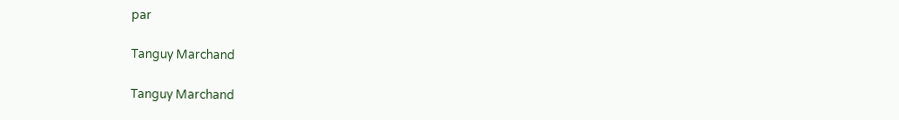par

Tanguy Marchand

Tanguy Marchand